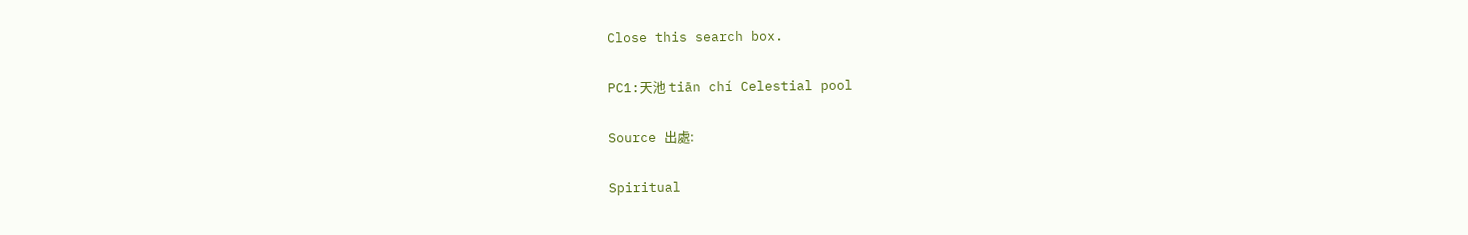Close this search box.

PC1:天池 tiān chí Celestial pool

Source 出處:

Spiritual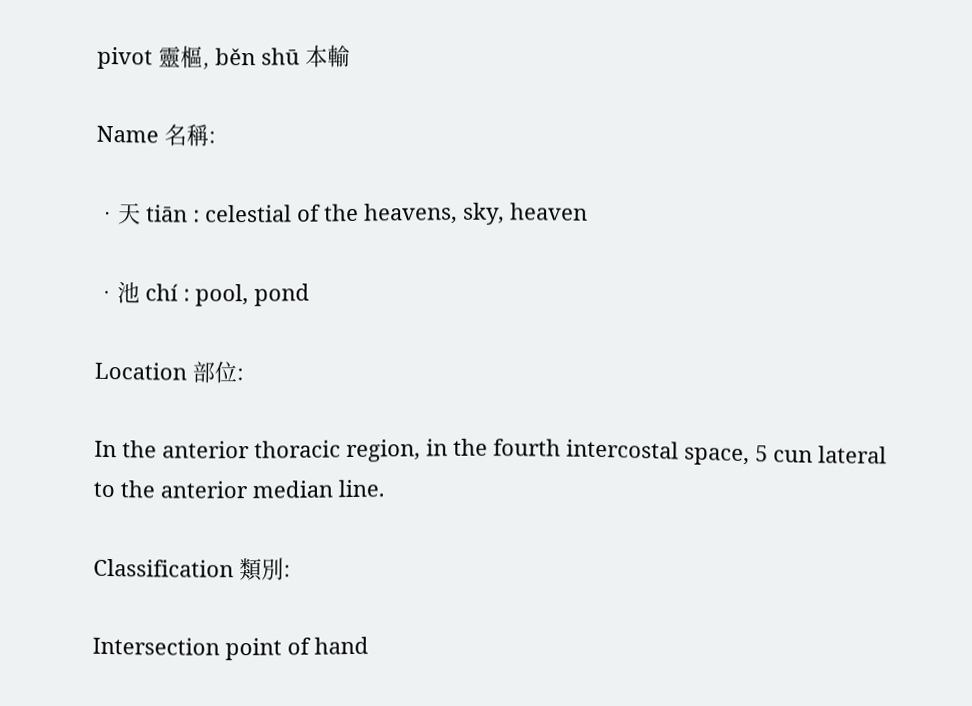pivot 靈樞, běn shū 本輸

Name 名稱:

•天 tiān : celestial of the heavens, sky, heaven

•池 chí : pool, pond

Location 部位:

In the anterior thoracic region, in the fourth intercostal space, 5 cun lateral to the anterior median line.

Classification 類別:

Intersection point of hand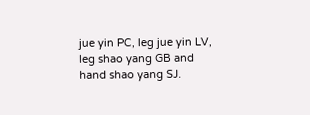jue yin PC, leg jue yin LV, leg shao yang GB and hand shao yang SJ.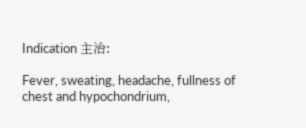Indication 主治:

Fever, sweating, headache, fullness of chest and hypochondrium,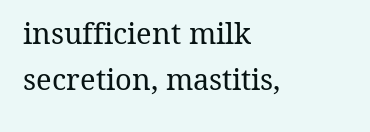insufficient milk secretion, mastitis,